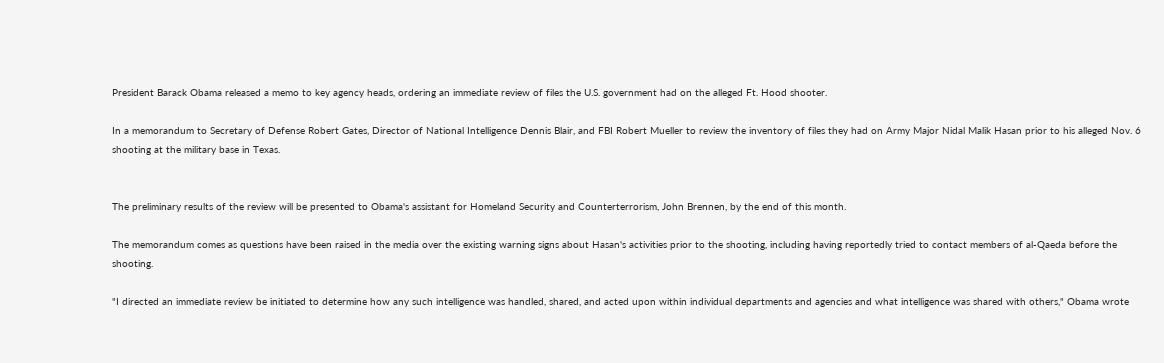President Barack Obama released a memo to key agency heads, ordering an immediate review of files the U.S. government had on the alleged Ft. Hood shooter.

In a memorandum to Secretary of Defense Robert Gates, Director of National Intelligence Dennis Blair, and FBI Robert Mueller to review the inventory of files they had on Army Major Nidal Malik Hasan prior to his alleged Nov. 6 shooting at the military base in Texas.


The preliminary results of the review will be presented to Obama's assistant for Homeland Security and Counterterrorism, John Brennen, by the end of this month.

The memorandum comes as questions have been raised in the media over the existing warning signs about Hasan's activities prior to the shooting, including having reportedly tried to contact members of al-Qaeda before the shooting.

"I directed an immediate review be initiated to determine how any such intelligence was handled, shared, and acted upon within individual departments and agencies and what intelligence was shared with others," Obama wrote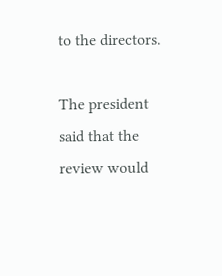to the directors.

The president said that the review would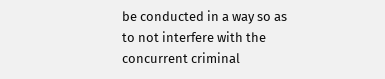be conducted in a way so as to not interfere with the concurrent criminal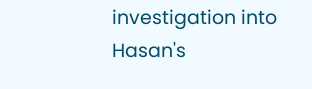investigation into Hasan's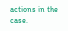actions in the case.